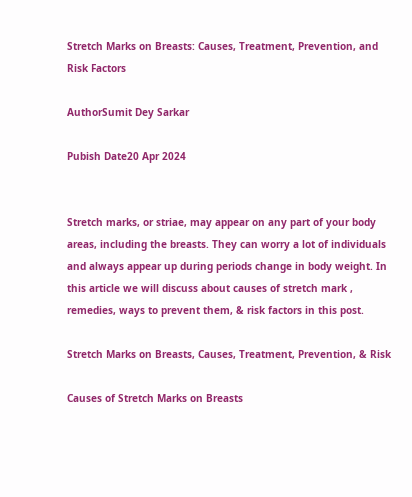Stretch Marks on Breasts: Causes, Treatment, Prevention, and Risk Factors

AuthorSumit Dey Sarkar

Pubish Date20 Apr 2024


Stretch marks, or striae, may appear on any part of your body areas, including the breasts. They can worry a lot of individuals and always appear up during periods change in body weight. In this article we will discuss about causes of stretch mark , remedies, ways to prevent them, & risk factors in this post.

Stretch Marks on Breasts, Causes, Treatment, Prevention, & Risk

Causes of Stretch Marks on Breasts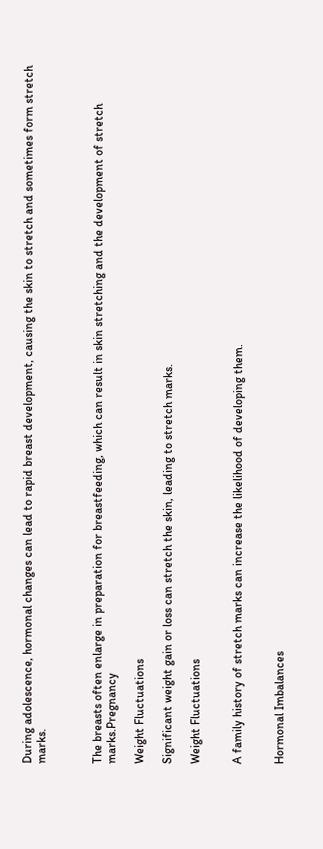During adolescence, hormonal changes can lead to rapid breast development, causing the skin to stretch and sometimes form stretch marks.



The breasts often enlarge in preparation for breastfeeding, which can result in skin stretching and the development of stretch marks.Pregnancy

Weight Fluctuations

Significant weight gain or loss can stretch the skin, leading to stretch marks.

Weight Fluctuations


A family history of stretch marks can increase the likelihood of developing them.


Hormonal Imbalances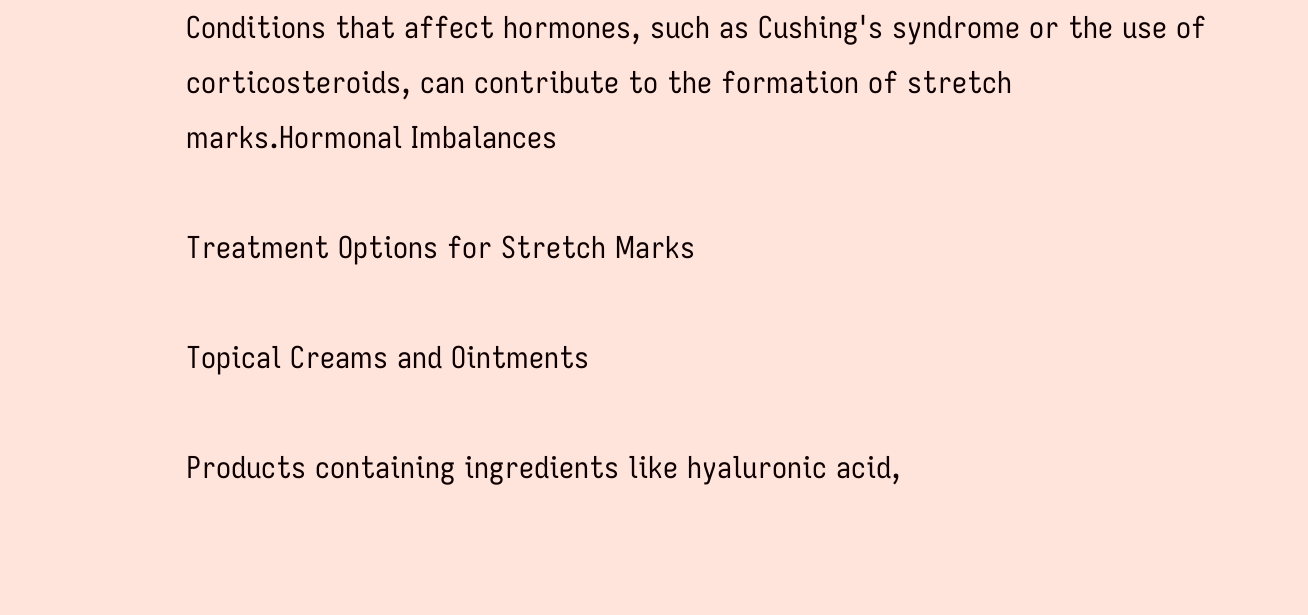Conditions that affect hormones, such as Cushing's syndrome or the use of corticosteroids, can contribute to the formation of stretch marks.Hormonal Imbalances

Treatment Options for Stretch Marks

Topical Creams and Ointments

Products containing ingredients like hyaluronic acid,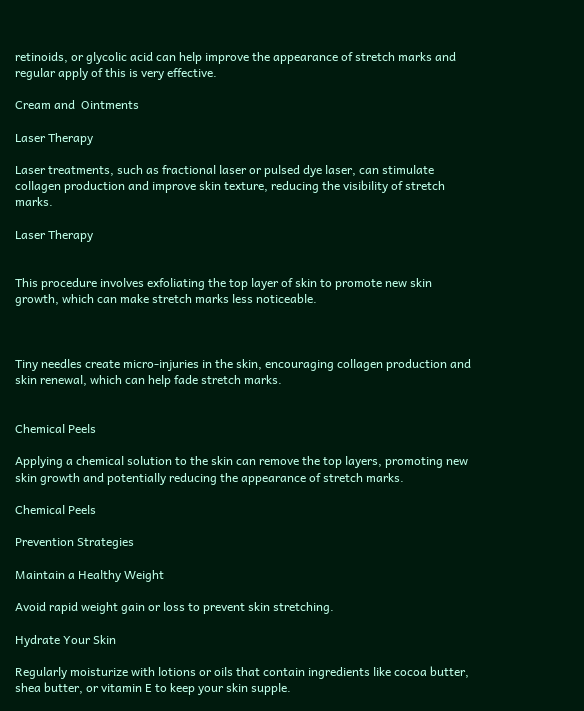retinoids, or glycolic acid can help improve the appearance of stretch marks and regular apply of this is very effective.

Cream and  Ointments

Laser Therapy

Laser treatments, such as fractional laser or pulsed dye laser, can stimulate collagen production and improve skin texture, reducing the visibility of stretch marks.

Laser Therapy


This procedure involves exfoliating the top layer of skin to promote new skin growth, which can make stretch marks less noticeable.



Tiny needles create micro-injuries in the skin, encouraging collagen production and skin renewal, which can help fade stretch marks.


Chemical Peels

Applying a chemical solution to the skin can remove the top layers, promoting new skin growth and potentially reducing the appearance of stretch marks.

Chemical Peels

Prevention Strategies

Maintain a Healthy Weight

Avoid rapid weight gain or loss to prevent skin stretching.

Hydrate Your Skin

Regularly moisturize with lotions or oils that contain ingredients like cocoa butter, shea butter, or vitamin E to keep your skin supple.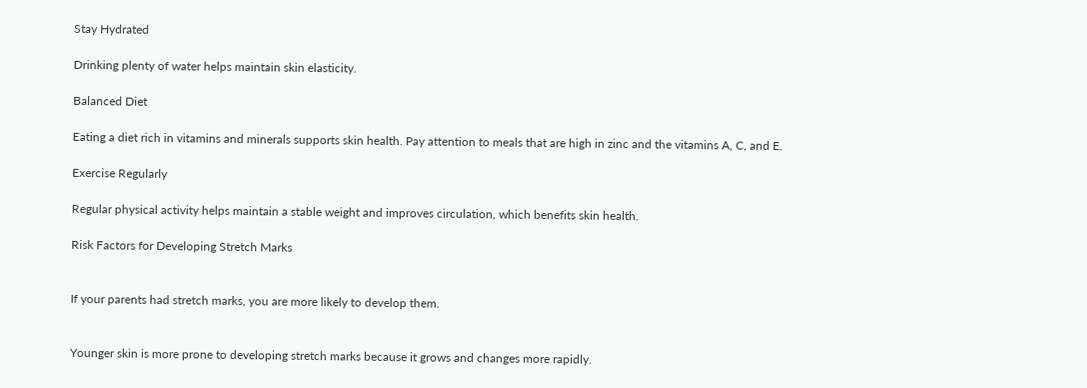Stay Hydrated

Drinking plenty of water helps maintain skin elasticity.

Balanced Diet

Eating a diet rich in vitamins and minerals supports skin health. Pay attention to meals that are high in zinc and the vitamins A, C, and E.

Exercise Regularly

Regular physical activity helps maintain a stable weight and improves circulation, which benefits skin health.

Risk Factors for Developing Stretch Marks


If your parents had stretch marks, you are more likely to develop them.


Younger skin is more prone to developing stretch marks because it grows and changes more rapidly.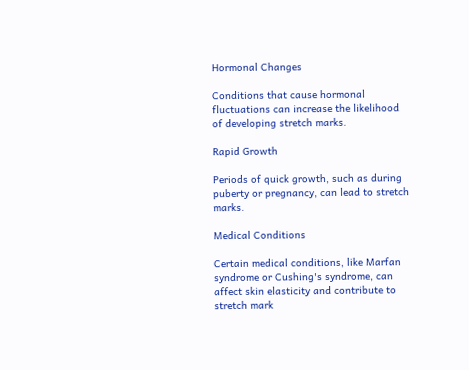Hormonal Changes

Conditions that cause hormonal fluctuations can increase the likelihood of developing stretch marks.

Rapid Growth

Periods of quick growth, such as during puberty or pregnancy, can lead to stretch marks.

Medical Conditions

Certain medical conditions, like Marfan syndrome or Cushing's syndrome, can affect skin elasticity and contribute to stretch mark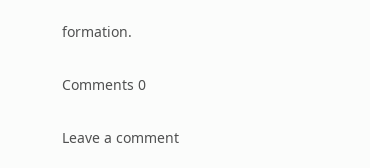formation.

Comments 0

Leave a comment